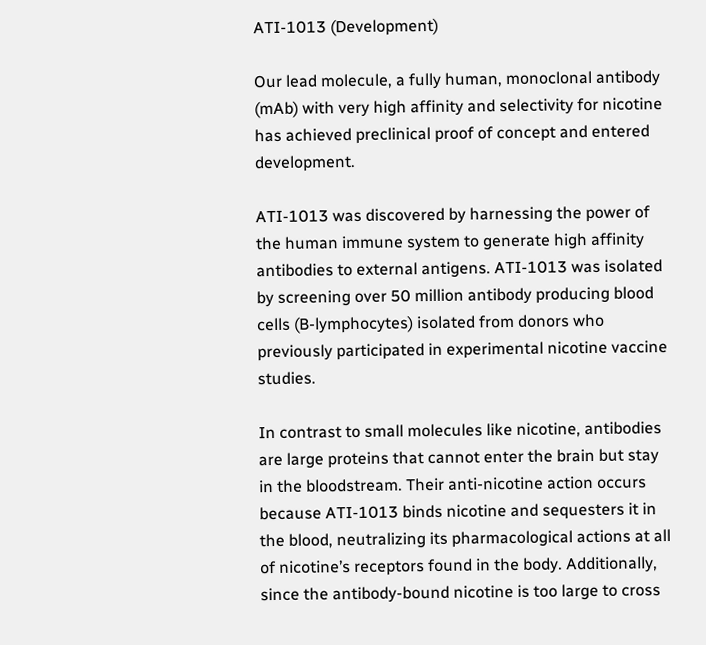ATI-1013 (Development)

Our lead molecule, a fully human, monoclonal antibody (mAb) with very high affinity and selectivity for nicotine has achieved preclinical proof of concept and entered development.

ATI-1013 was discovered by harnessing the power of the human immune system to generate high affinity antibodies to external antigens. ATI-1013 was isolated by screening over 50 million antibody producing blood cells (B-lymphocytes) isolated from donors who previously participated in experimental nicotine vaccine studies.

In contrast to small molecules like nicotine, antibodies are large proteins that cannot enter the brain but stay in the bloodstream. Their anti-nicotine action occurs because ATI-1013 binds nicotine and sequesters it in the blood, neutralizing its pharmacological actions at all of nicotine’s receptors found in the body. Additionally, since the antibody-bound nicotine is too large to cross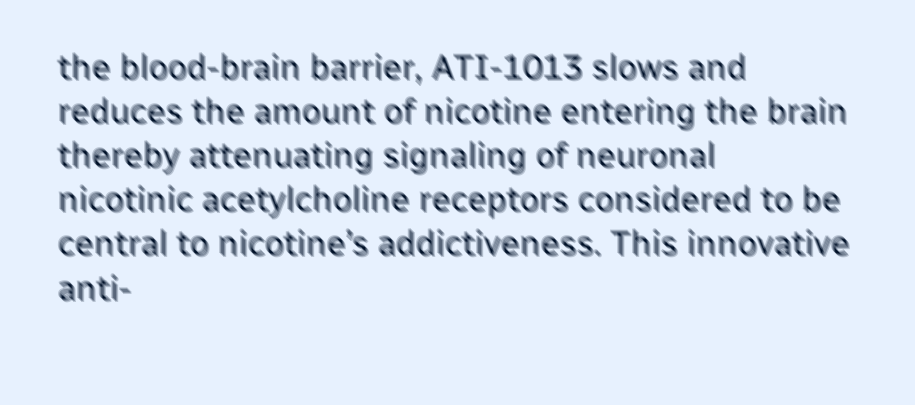the blood-brain barrier, ATI-1013 slows and reduces the amount of nicotine entering the brain thereby attenuating signaling of neuronal nicotinic acetylcholine receptors considered to be central to nicotine’s addictiveness. This innovative anti-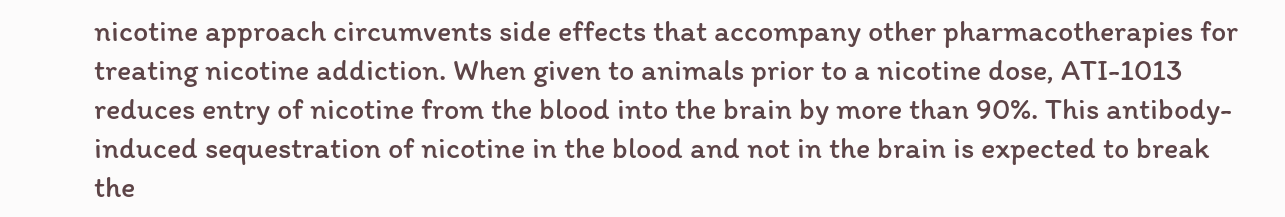nicotine approach circumvents side effects that accompany other pharmacotherapies for treating nicotine addiction. When given to animals prior to a nicotine dose, ATI-1013 reduces entry of nicotine from the blood into the brain by more than 90%. This antibody-induced sequestration of nicotine in the blood and not in the brain is expected to break the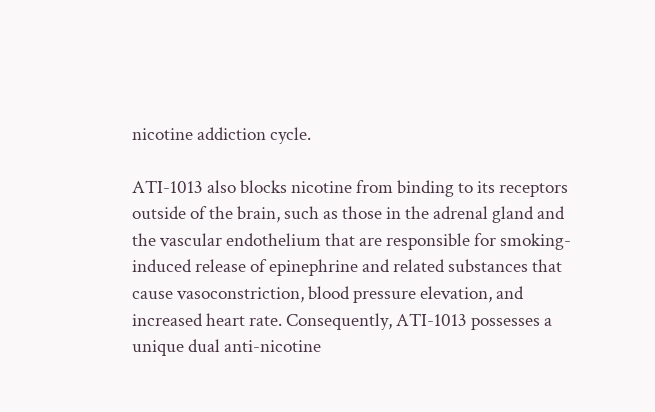nicotine addiction cycle.

ATI-1013 also blocks nicotine from binding to its receptors outside of the brain, such as those in the adrenal gland and the vascular endothelium that are responsible for smoking-induced release of epinephrine and related substances that cause vasoconstriction, blood pressure elevation, and increased heart rate. Consequently, ATI-1013 possesses a unique dual anti-nicotine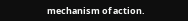mechanism of action.